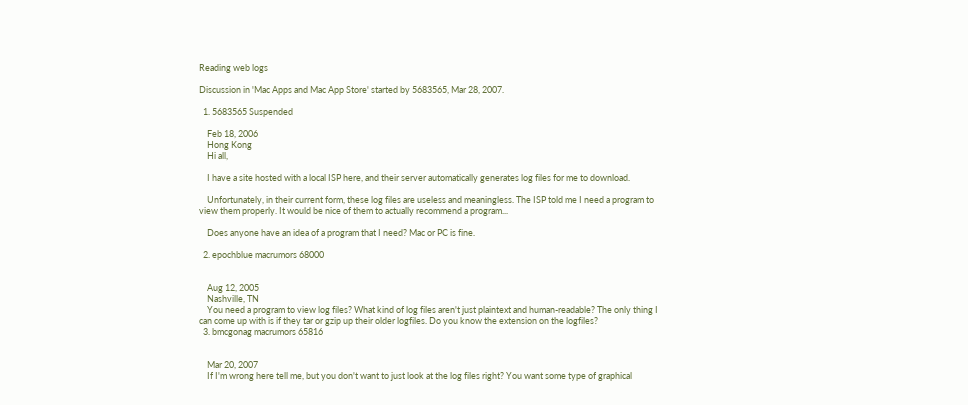Reading web logs

Discussion in 'Mac Apps and Mac App Store' started by 5683565, Mar 28, 2007.

  1. 5683565 Suspended

    Feb 18, 2006
    Hong Kong
    Hi all,

    I have a site hosted with a local ISP here, and their server automatically generates log files for me to download.

    Unfortunately, in their current form, these log files are useless and meaningless. The ISP told me I need a program to view them properly. It would be nice of them to actually recommend a program...

    Does anyone have an idea of a program that I need? Mac or PC is fine.

  2. epochblue macrumors 68000


    Aug 12, 2005
    Nashville, TN
    You need a program to view log files? What kind of log files aren't just plaintext and human-readable? The only thing I can come up with is if they tar or gzip up their older logfiles. Do you know the extension on the logfiles?
  3. bmcgonag macrumors 65816


    Mar 20, 2007
    If I'm wrong here tell me, but you don't want to just look at the log files right? You want some type of graphical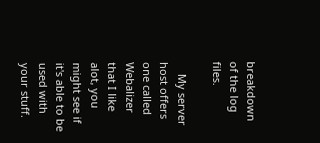breakdown of the log files.

    My server host offers one called Webalizer that I like alot, you might see if it's able to be used with your stuff.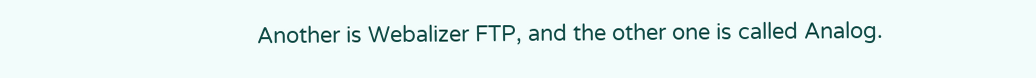Another is Webalizer FTP, and the other one is called Analog.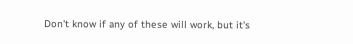Don't know if any of these will work, but it's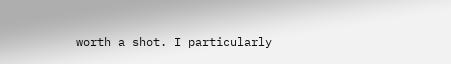worth a shot. I particularly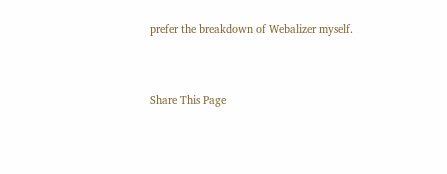prefer the breakdown of Webalizer myself.


Share This Page